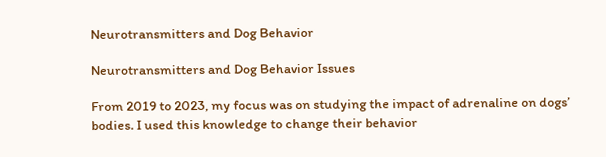Neurotransmitters and Dog Behavior

Neurotransmitters and Dog Behavior Issues

From 2019 to 2023, my focus was on studying the impact of adrenaline on dogs’ bodies. I used this knowledge to change their behavior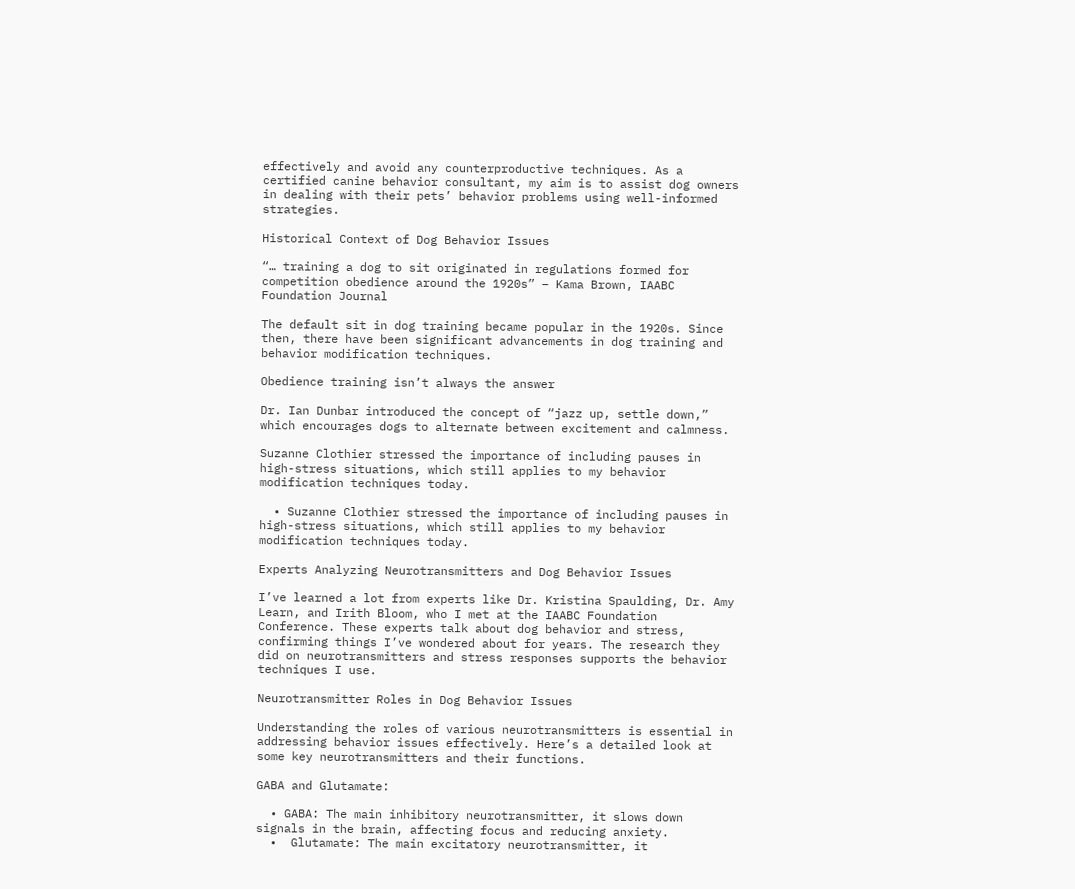effectively and avoid any counterproductive techniques. As a certified canine behavior consultant, my aim is to assist dog owners in dealing with their pets’ behavior problems using well-informed strategies.

Historical Context of Dog Behavior Issues

“… training a dog to sit originated in regulations formed for competition obedience around the 1920s” – Kama Brown, IAABC Foundation Journal

The default sit in dog training became popular in the 1920s. Since then, there have been significant advancements in dog training and behavior modification techniques.

Obedience training isn’t always the answer

Dr. Ian Dunbar introduced the concept of “jazz up, settle down,” which encourages dogs to alternate between excitement and calmness.

Suzanne Clothier stressed the importance of including pauses in high-stress situations, which still applies to my behavior modification techniques today.

  • Suzanne Clothier stressed the importance of including pauses in high-stress situations, which still applies to my behavior modification techniques today.

Experts Analyzing Neurotransmitters and Dog Behavior Issues

I’ve learned a lot from experts like Dr. Kristina Spaulding, Dr. Amy Learn, and Irith Bloom, who I met at the IAABC Foundation Conference. These experts talk about dog behavior and stress, confirming things I’ve wondered about for years. The research they did on neurotransmitters and stress responses supports the behavior techniques I use.

Neurotransmitter Roles in Dog Behavior Issues

Understanding the roles of various neurotransmitters is essential in addressing behavior issues effectively. Here’s a detailed look at some key neurotransmitters and their functions.

GABA and Glutamate:

  • GABA: The main inhibitory neurotransmitter, it slows down signals in the brain, affecting focus and reducing anxiety.
  •  Glutamate: The main excitatory neurotransmitter, it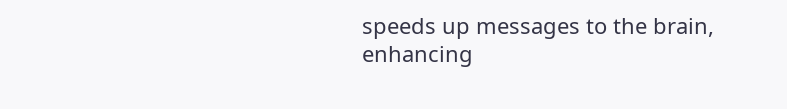speeds up messages to the brain, enhancing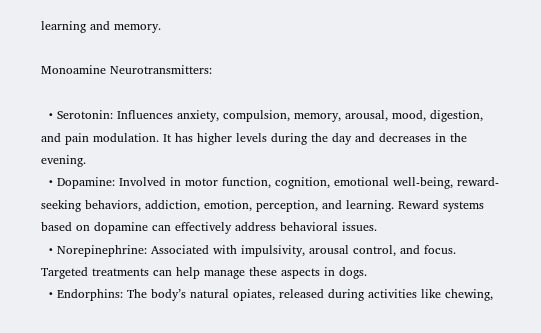learning and memory.

Monoamine Neurotransmitters:

  • Serotonin: Influences anxiety, compulsion, memory, arousal, mood, digestion, and pain modulation. It has higher levels during the day and decreases in the evening.
  • Dopamine: Involved in motor function, cognition, emotional well-being, reward-seeking behaviors, addiction, emotion, perception, and learning. Reward systems based on dopamine can effectively address behavioral issues.
  • Norepinephrine: Associated with impulsivity, arousal control, and focus. Targeted treatments can help manage these aspects in dogs.
  • Endorphins: The body’s natural opiates, released during activities like chewing,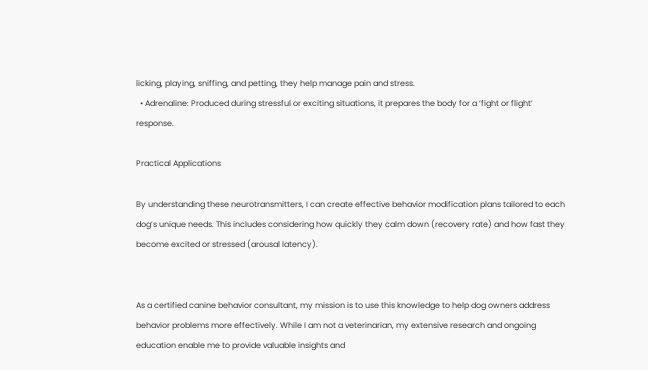licking, playing, sniffing, and petting, they help manage pain and stress.
  • Adrenaline: Produced during stressful or exciting situations, it prepares the body for a ‘fight or flight’ response.

Practical Applications

By understanding these neurotransmitters, I can create effective behavior modification plans tailored to each dog’s unique needs. This includes considering how quickly they calm down (recovery rate) and how fast they become excited or stressed (arousal latency).


As a certified canine behavior consultant, my mission is to use this knowledge to help dog owners address behavior problems more effectively. While I am not a veterinarian, my extensive research and ongoing education enable me to provide valuable insights and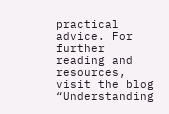practical advice. For further reading and resources, visit the blog “Understanding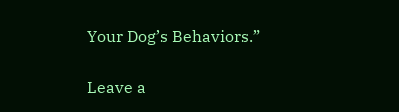Your Dog’s Behaviors.”

Leave a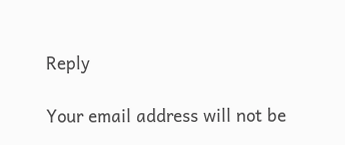Reply

Your email address will not be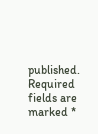published. Required fields are marked *